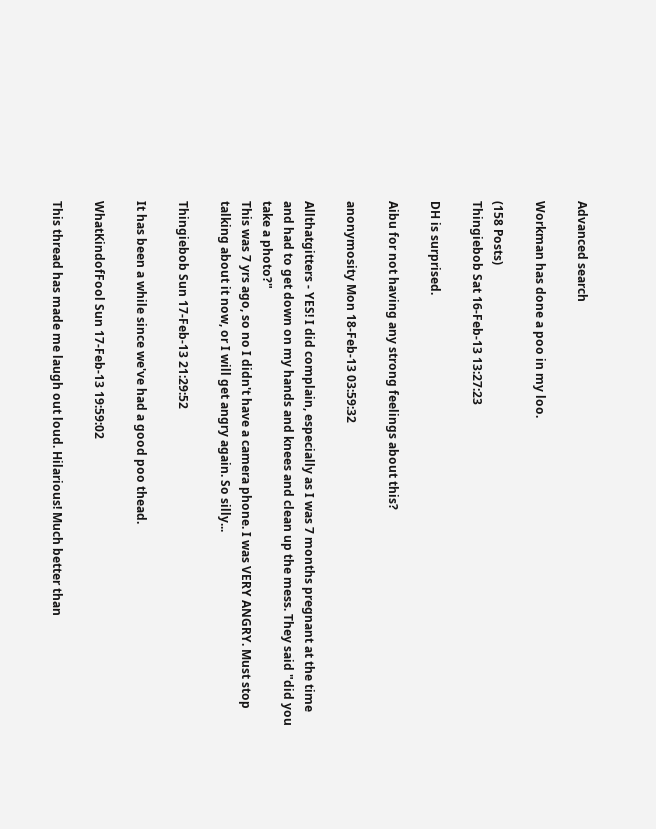Advanced search

Workman has done a poo in my loo.

(158 Posts)
Thingiebob Sat 16-Feb-13 13:27:23

DH is surprised.

Aibu for not having any strong feelings about this?

anonymosity Mon 18-Feb-13 03:59:32

Allthatgitters - YES! I did complain, especially as I was 7 months pregnant at the time and had to get down on my hands and knees and clean up the mess. They said "did you take a photo?"
This was 7 yrs ago, so no I didn't have a camera phone. I was VERY ANGRY. Must stop talking about it now, or I will get angry again. So silly...

Thingiebob Sun 17-Feb-13 21:29:52

It has been a while since we've had a good poo thead.

WhatKindofFool Sun 17-Feb-13 19:59:02

This thread has made me laugh out loud. Hilarious! Much better than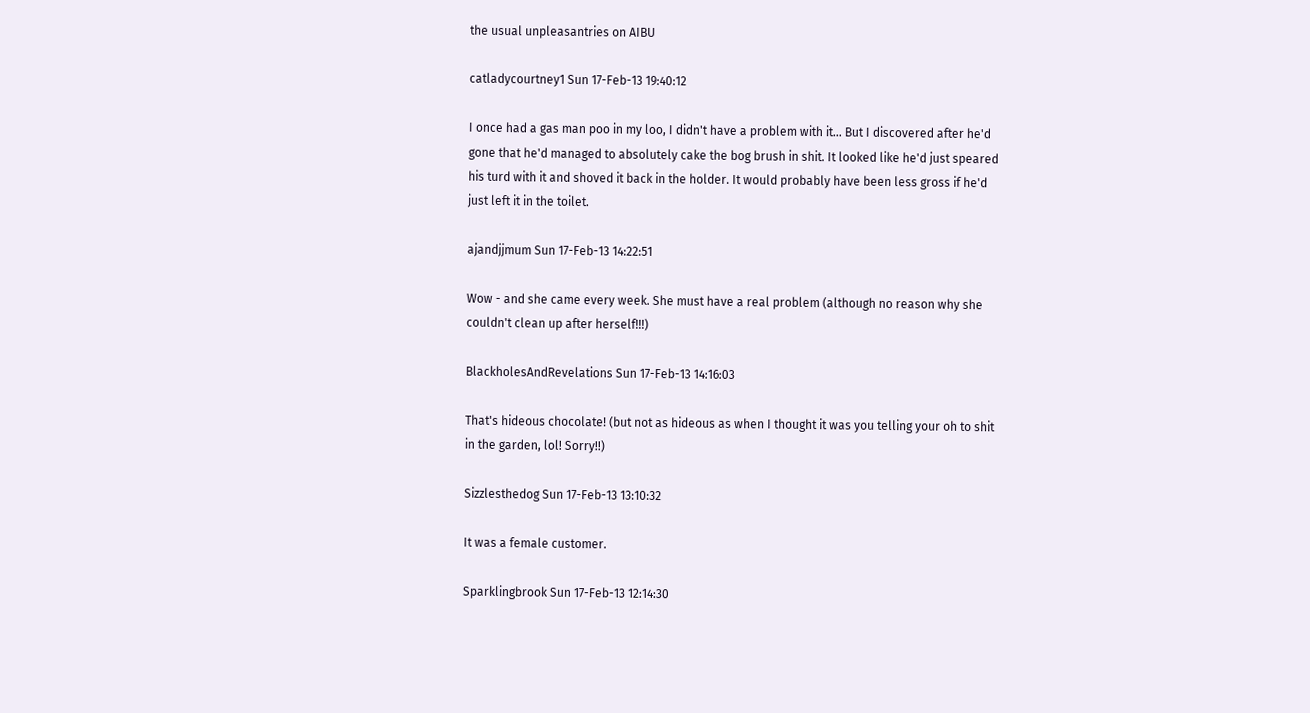the usual unpleasantries on AIBU

catladycourtney1 Sun 17-Feb-13 19:40:12

I once had a gas man poo in my loo, I didn't have a problem with it... But I discovered after he'd gone that he'd managed to absolutely cake the bog brush in shit. It looked like he'd just speared his turd with it and shoved it back in the holder. It would probably have been less gross if he'd just left it in the toilet.

ajandjjmum Sun 17-Feb-13 14:22:51

Wow - and she came every week. She must have a real problem (although no reason why she couldn't clean up after herself!!!)

BlackholesAndRevelations Sun 17-Feb-13 14:16:03

That's hideous chocolate! (but not as hideous as when I thought it was you telling your oh to shit in the garden, lol! Sorry!!)

Sizzlesthedog Sun 17-Feb-13 13:10:32

It was a female customer.

Sparklingbrook Sun 17-Feb-13 12:14:30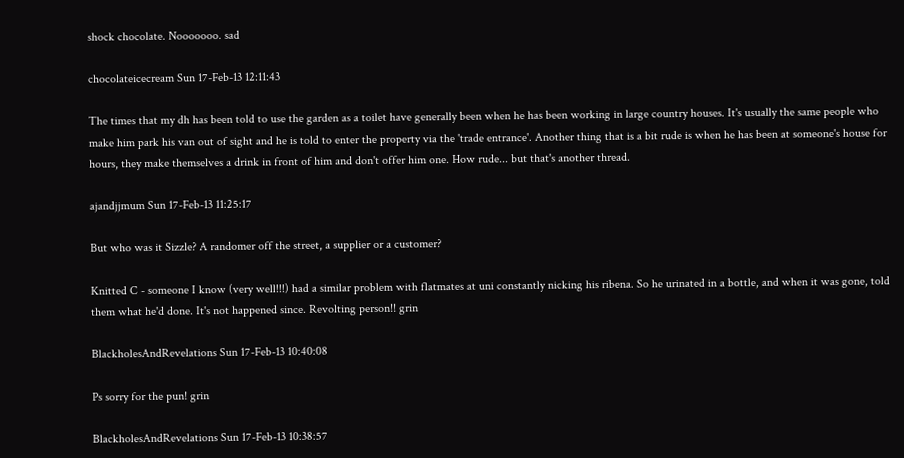shock chocolate. Nooooooo. sad

chocolateicecream Sun 17-Feb-13 12:11:43

The times that my dh has been told to use the garden as a toilet have generally been when he has been working in large country houses. It's usually the same people who make him park his van out of sight and he is told to enter the property via the 'trade entrance'. Another thing that is a bit rude is when he has been at someone's house for hours, they make themselves a drink in front of him and don't offer him one. How rude... but that's another thread.

ajandjjmum Sun 17-Feb-13 11:25:17

But who was it Sizzle? A randomer off the street, a supplier or a customer?

Knitted C - someone I know (very well!!!) had a similar problem with flatmates at uni constantly nicking his ribena. So he urinated in a bottle, and when it was gone, told them what he'd done. It's not happened since. Revolting person!! grin

BlackholesAndRevelations Sun 17-Feb-13 10:40:08

Ps sorry for the pun! grin

BlackholesAndRevelations Sun 17-Feb-13 10:38:57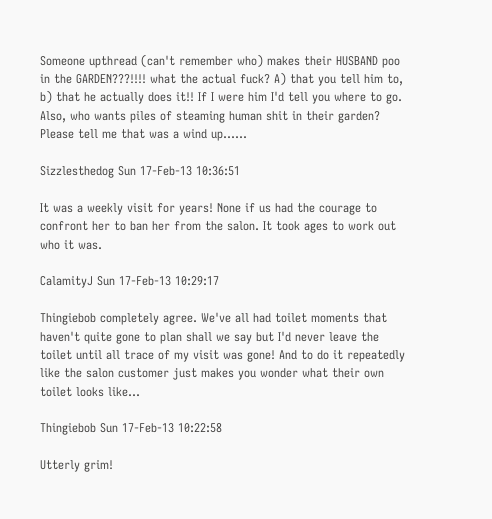Someone upthread (can't remember who) makes their HUSBAND poo in the GARDEN???!!!! what the actual fuck? A) that you tell him to, b) that he actually does it!! If I were him I'd tell you where to go. Also, who wants piles of steaming human shit in their garden? Please tell me that was a wind up......

Sizzlesthedog Sun 17-Feb-13 10:36:51

It was a weekly visit for years! None if us had the courage to confront her to ban her from the salon. It took ages to work out who it was.

CalamityJ Sun 17-Feb-13 10:29:17

Thingiebob completely agree. We've all had toilet moments that haven't quite gone to plan shall we say but I'd never leave the toilet until all trace of my visit was gone! And to do it repeatedly like the salon customer just makes you wonder what their own toilet looks like...

Thingiebob Sun 17-Feb-13 10:22:58

Utterly grim!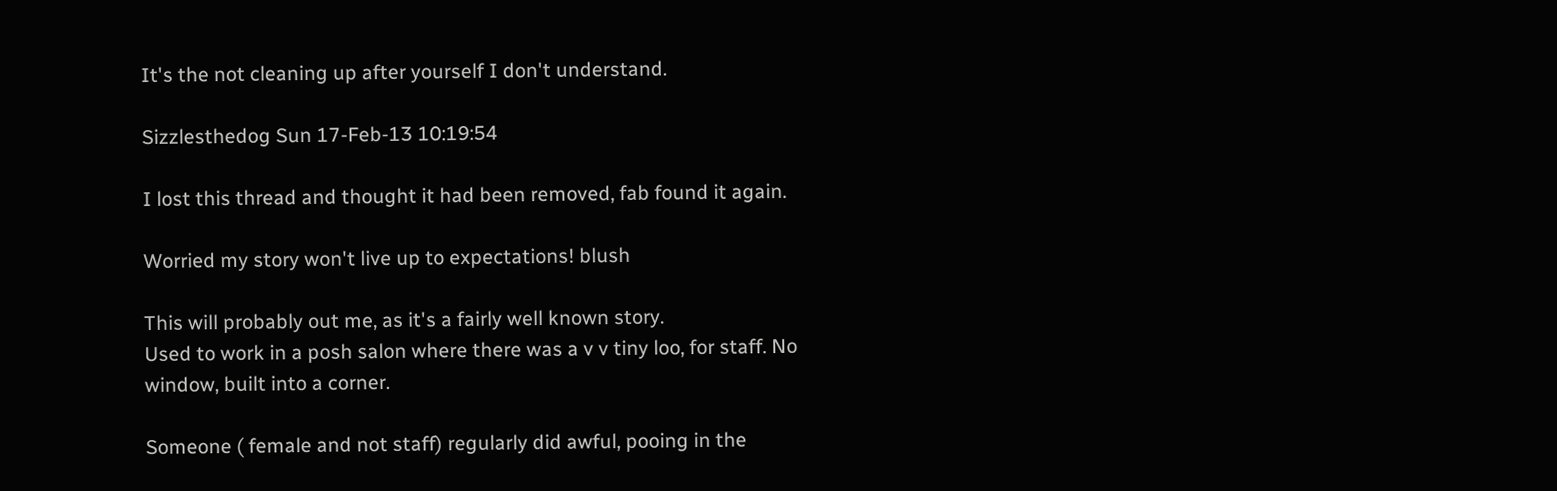It's the not cleaning up after yourself I don't understand.

Sizzlesthedog Sun 17-Feb-13 10:19:54

I lost this thread and thought it had been removed, fab found it again.

Worried my story won't live up to expectations! blush

This will probably out me, as it's a fairly well known story.
Used to work in a posh salon where there was a v v tiny loo, for staff. No window, built into a corner.

Someone ( female and not staff) regularly did awful, pooing in the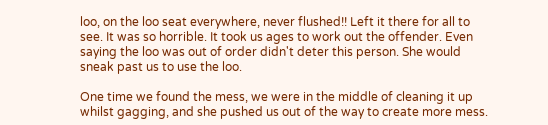loo, on the loo seat everywhere, never flushed!! Left it there for all to see. It was so horrible. It took us ages to work out the offender. Even saying the loo was out of order didn't deter this person. She would sneak past us to use the loo.

One time we found the mess, we were in the middle of cleaning it up whilst gagging, and she pushed us out of the way to create more mess.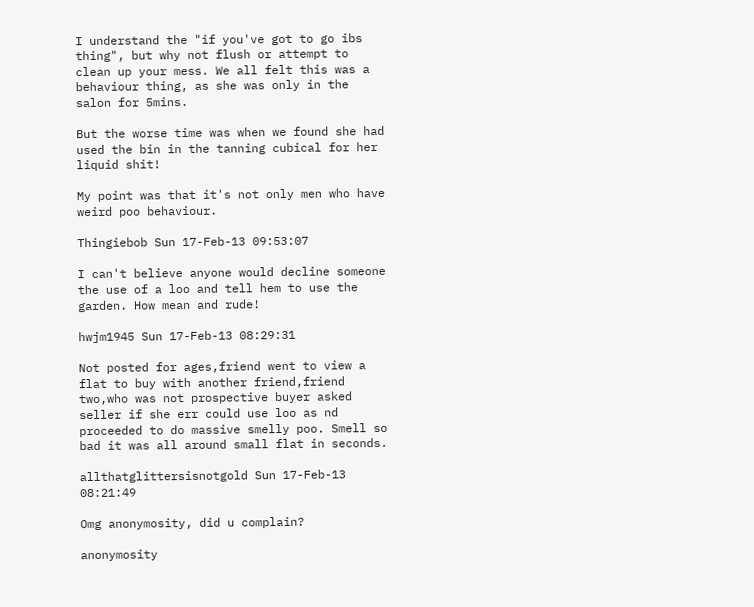I understand the "if you've got to go ibs thing", but why not flush or attempt to clean up your mess. We all felt this was a behaviour thing, as she was only in the salon for 5mins.

But the worse time was when we found she had used the bin in the tanning cubical for her liquid shit!

My point was that it's not only men who have weird poo behaviour.

Thingiebob Sun 17-Feb-13 09:53:07

I can't believe anyone would decline someone the use of a loo and tell hem to use the garden. How mean and rude!

hwjm1945 Sun 17-Feb-13 08:29:31

Not posted for ages,friend went to view a flat to buy with another friend,friend two,who was not prospective buyer asked seller if she err could use loo as nd proceeded to do massive smelly poo. Smell so bad it was all around small flat in seconds.

allthatglittersisnotgold Sun 17-Feb-13 08:21:49

Omg anonymosity, did u complain?

anonymosity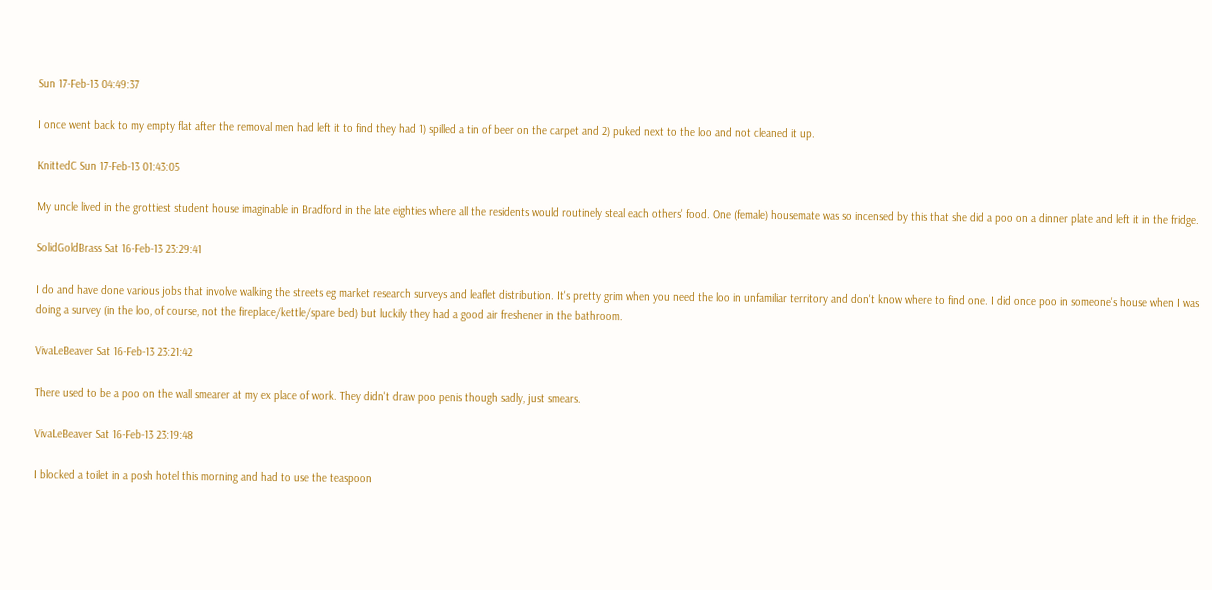Sun 17-Feb-13 04:49:37

I once went back to my empty flat after the removal men had left it to find they had 1) spilled a tin of beer on the carpet and 2) puked next to the loo and not cleaned it up.

KnittedC Sun 17-Feb-13 01:43:05

My uncle lived in the grottiest student house imaginable in Bradford in the late eighties where all the residents would routinely steal each others' food. One (female) housemate was so incensed by this that she did a poo on a dinner plate and left it in the fridge.

SolidGoldBrass Sat 16-Feb-13 23:29:41

I do and have done various jobs that involve walking the streets eg market research surveys and leaflet distribution. It's pretty grim when you need the loo in unfamiliar territory and don't know where to find one. I did once poo in someone's house when I was doing a survey (in the loo, of course, not the fireplace/kettle/spare bed) but luckily they had a good air freshener in the bathroom.

VivaLeBeaver Sat 16-Feb-13 23:21:42

There used to be a poo on the wall smearer at my ex place of work. They didn't draw poo penis though sadly, just smears.

VivaLeBeaver Sat 16-Feb-13 23:19:48

I blocked a toilet in a posh hotel this morning and had to use the teaspoon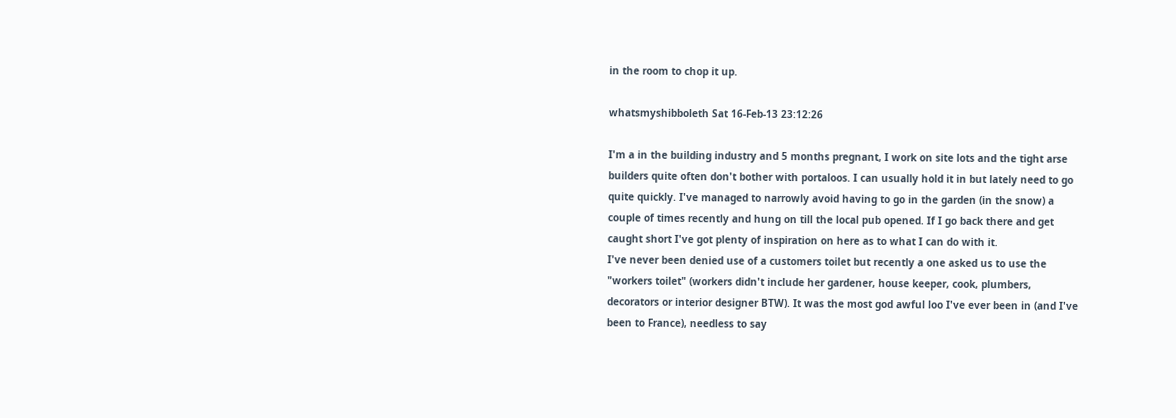in the room to chop it up.

whatsmyshibboleth Sat 16-Feb-13 23:12:26

I'm a in the building industry and 5 months pregnant, I work on site lots and the tight arse builders quite often don't bother with portaloos. I can usually hold it in but lately need to go quite quickly. I've managed to narrowly avoid having to go in the garden (in the snow) a couple of times recently and hung on till the local pub opened. If I go back there and get caught short I've got plenty of inspiration on here as to what I can do with it.
I've never been denied use of a customers toilet but recently a one asked us to use the "workers toilet" (workers didn't include her gardener, house keeper, cook, plumbers, decorators or interior designer BTW). It was the most god awful loo I've ever been in (and I've been to France), needless to say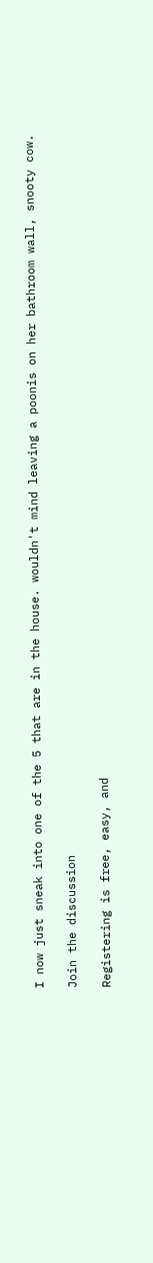I now just sneak into one of the 5 that are in the house. wouldn't mind leaving a poonis on her bathroom wall, snooty cow.

Join the discussion

Registering is free, easy, and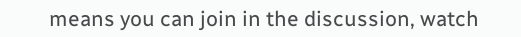means you can join in the discussion, watch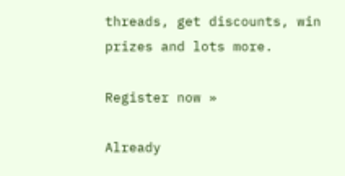threads, get discounts, win prizes and lots more.

Register now »

Already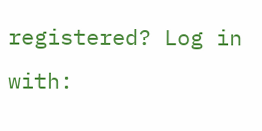registered? Log in with: